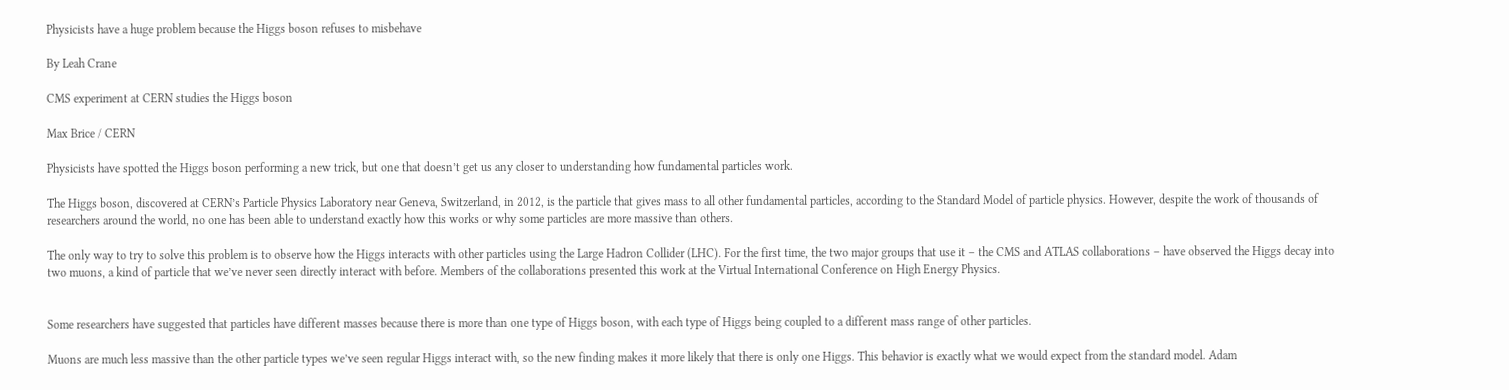Physicists have a huge problem because the Higgs boson refuses to misbehave

By Leah Crane

CMS experiment at CERN studies the Higgs boson

Max Brice / CERN

Physicists have spotted the Higgs boson performing a new trick, but one that doesn’t get us any closer to understanding how fundamental particles work.

The Higgs boson, discovered at CERN’s Particle Physics Laboratory near Geneva, Switzerland, in 2012, is the particle that gives mass to all other fundamental particles, according to the Standard Model of particle physics. However, despite the work of thousands of researchers around the world, no one has been able to understand exactly how this works or why some particles are more massive than others.

The only way to try to solve this problem is to observe how the Higgs interacts with other particles using the Large Hadron Collider (LHC). For the first time, the two major groups that use it – the CMS and ATLAS collaborations – have observed the Higgs decay into two muons, a kind of particle that we’ve never seen directly interact with before. Members of the collaborations presented this work at the Virtual International Conference on High Energy Physics.


Some researchers have suggested that particles have different masses because there is more than one type of Higgs boson, with each type of Higgs being coupled to a different mass range of other particles.

Muons are much less massive than the other particle types we’ve seen regular Higgs interact with, so the new finding makes it more likely that there is only one Higgs. This behavior is exactly what we would expect from the standard model. Adam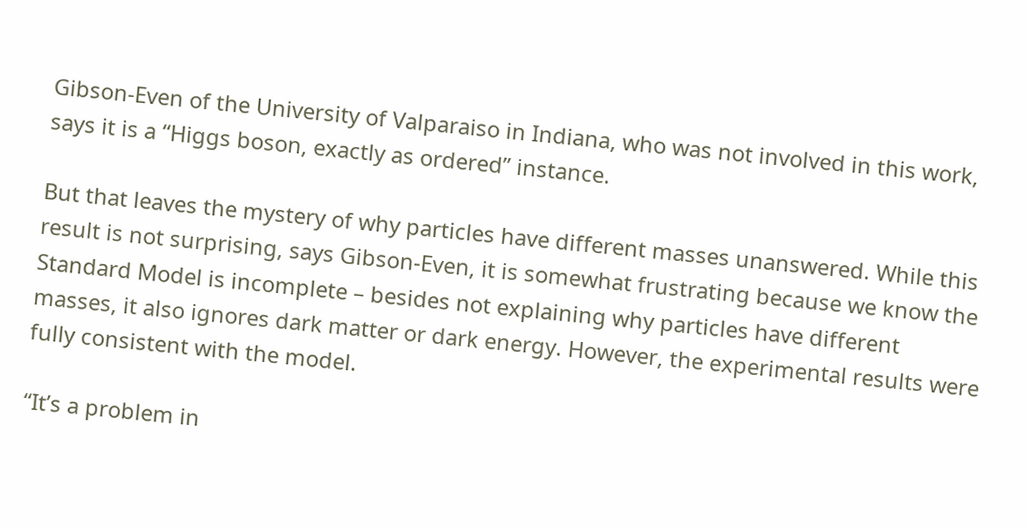Gibson-Even of the University of Valparaiso in Indiana, who was not involved in this work, says it is a “Higgs boson, exactly as ordered” instance.

But that leaves the mystery of why particles have different masses unanswered. While this result is not surprising, says Gibson-Even, it is somewhat frustrating because we know the Standard Model is incomplete – besides not explaining why particles have different masses, it also ignores dark matter or dark energy. However, the experimental results were fully consistent with the model.

“It’s a problem in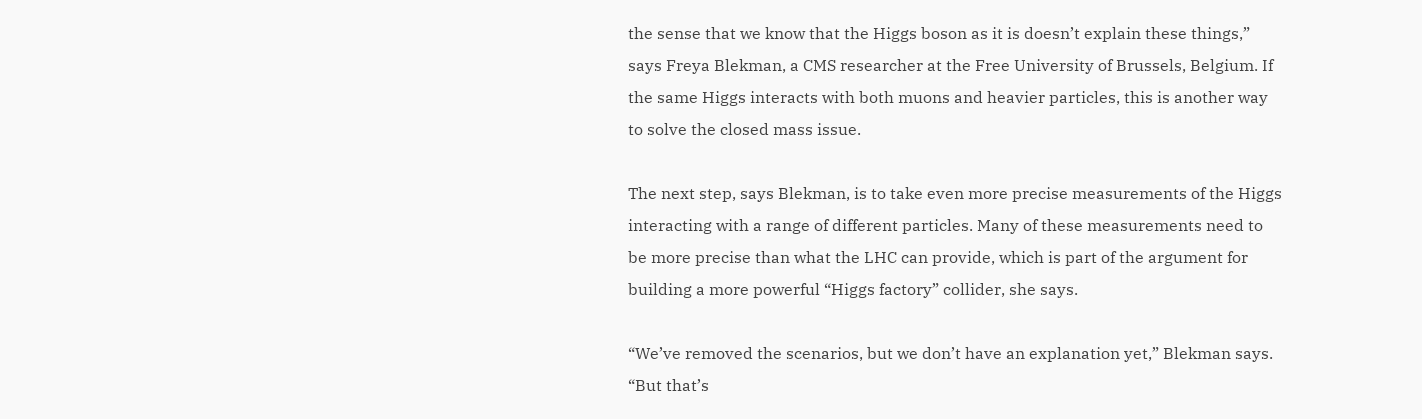the sense that we know that the Higgs boson as it is doesn’t explain these things,” says Freya Blekman, a CMS researcher at the Free University of Brussels, Belgium. If the same Higgs interacts with both muons and heavier particles, this is another way to solve the closed mass issue.

The next step, says Blekman, is to take even more precise measurements of the Higgs interacting with a range of different particles. Many of these measurements need to be more precise than what the LHC can provide, which is part of the argument for building a more powerful “Higgs factory” collider, she says.

“We’ve removed the scenarios, but we don’t have an explanation yet,” Blekman says. “But that’s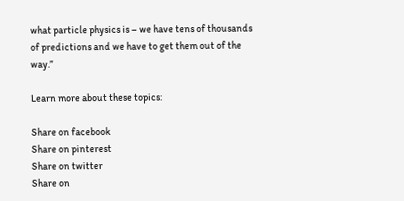what particle physics is – we have tens of thousands of predictions and we have to get them out of the way.”

Learn more about these topics:

Share on facebook
Share on pinterest
Share on twitter
Share on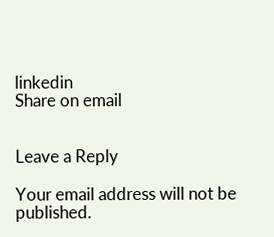linkedin
Share on email


Leave a Reply

Your email address will not be published.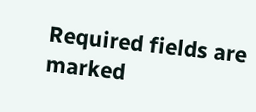Required fields are marked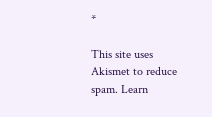*

This site uses Akismet to reduce spam. Learn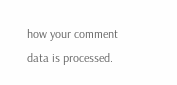how your comment data is processed.